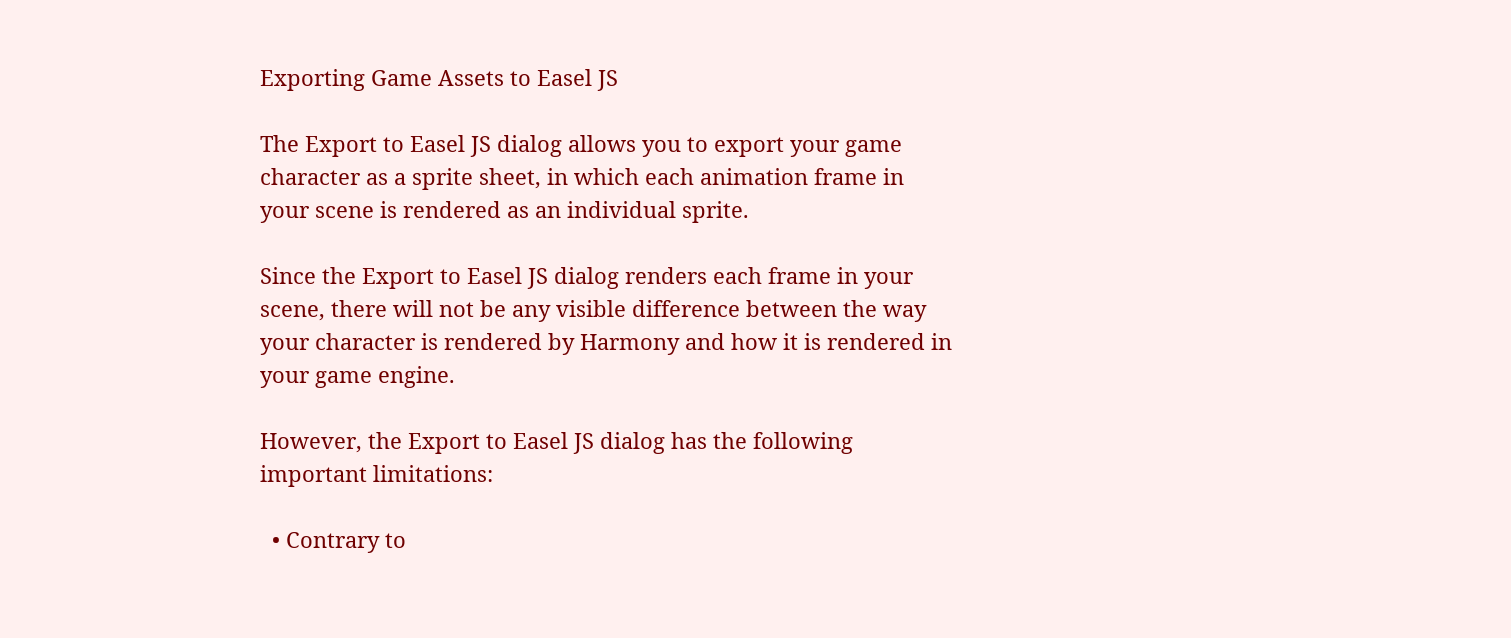Exporting Game Assets to Easel JS

The Export to Easel JS dialog allows you to export your game character as a sprite sheet, in which each animation frame in your scene is rendered as an individual sprite.

Since the Export to Easel JS dialog renders each frame in your scene, there will not be any visible difference between the way your character is rendered by Harmony and how it is rendered in your game engine.

However, the Export to Easel JS dialog has the following important limitations:

  • Contrary to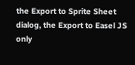the Export to Sprite Sheet dialog, the Export to Easel JS only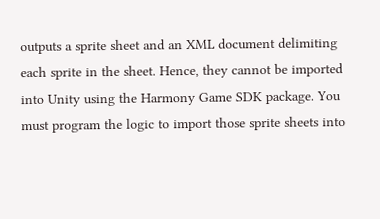outputs a sprite sheet and an XML document delimiting each sprite in the sheet. Hence, they cannot be imported into Unity using the Harmony Game SDK package. You must program the logic to import those sprite sheets into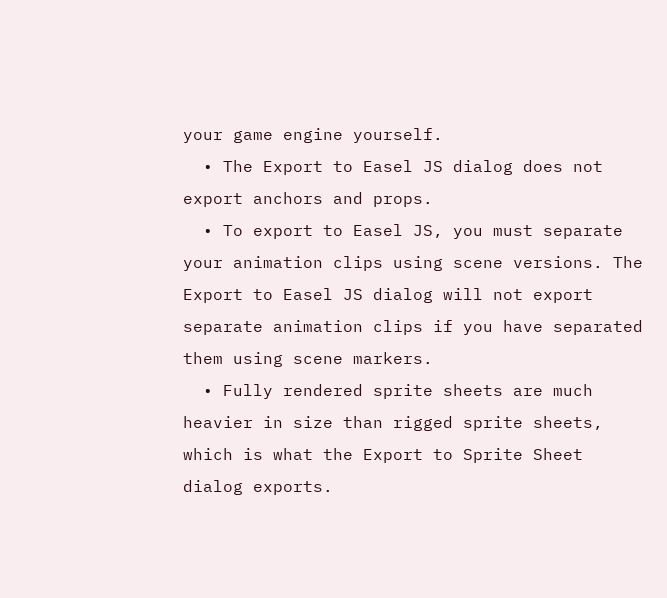your game engine yourself.
  • The Export to Easel JS dialog does not export anchors and props.
  • To export to Easel JS, you must separate your animation clips using scene versions. The Export to Easel JS dialog will not export separate animation clips if you have separated them using scene markers.
  • Fully rendered sprite sheets are much heavier in size than rigged sprite sheets, which is what the Export to Sprite Sheet dialog exports.